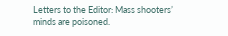Letters to the Editor: Mass shooters’ minds are poisoned.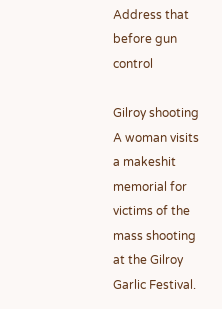Address that before gun control

Gilroy shooting
A woman visits a makeshit memorial for victims of the mass shooting at the Gilroy Garlic Festival.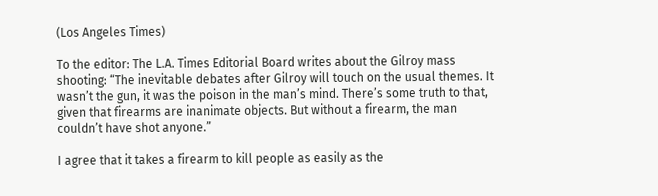(Los Angeles Times)

To the editor: The L.A. Times Editorial Board writes about the Gilroy mass shooting: “The inevitable debates after Gilroy will touch on the usual themes. It wasn’t the gun, it was the poison in the man’s mind. There’s some truth to that, given that firearms are inanimate objects. But without a firearm, the man couldn’t have shot anyone.”

I agree that it takes a firearm to kill people as easily as the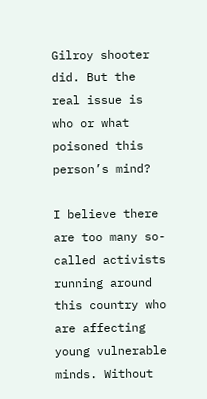Gilroy shooter did. But the real issue is who or what poisoned this person’s mind?

I believe there are too many so-called activists running around this country who are affecting young vulnerable minds. Without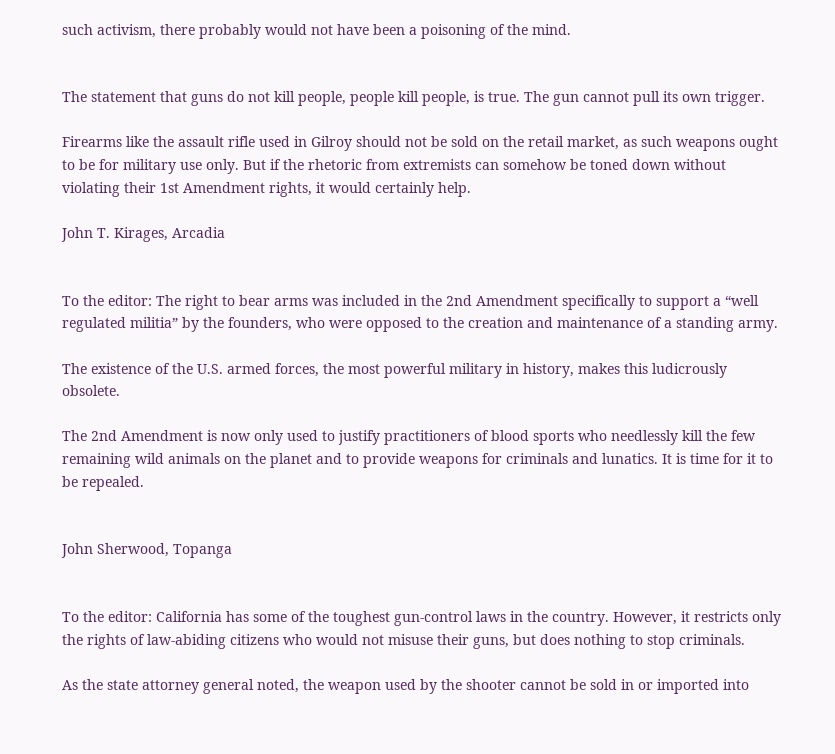such activism, there probably would not have been a poisoning of the mind.


The statement that guns do not kill people, people kill people, is true. The gun cannot pull its own trigger.

Firearms like the assault rifle used in Gilroy should not be sold on the retail market, as such weapons ought to be for military use only. But if the rhetoric from extremists can somehow be toned down without violating their 1st Amendment rights, it would certainly help.

John T. Kirages, Arcadia


To the editor: The right to bear arms was included in the 2nd Amendment specifically to support a “well regulated militia” by the founders, who were opposed to the creation and maintenance of a standing army.

The existence of the U.S. armed forces, the most powerful military in history, makes this ludicrously obsolete.

The 2nd Amendment is now only used to justify practitioners of blood sports who needlessly kill the few remaining wild animals on the planet and to provide weapons for criminals and lunatics. It is time for it to be repealed.


John Sherwood, Topanga


To the editor: California has some of the toughest gun-control laws in the country. However, it restricts only the rights of law-abiding citizens who would not misuse their guns, but does nothing to stop criminals.

As the state attorney general noted, the weapon used by the shooter cannot be sold in or imported into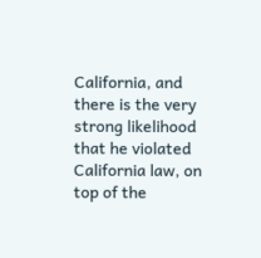California, and there is the very strong likelihood that he violated California law, on top of the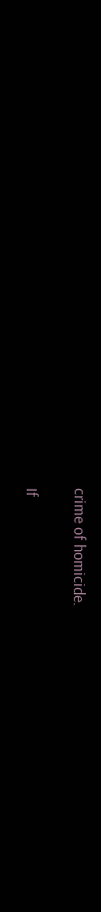crime of homicide.

If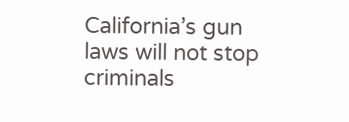California’s gun laws will not stop criminals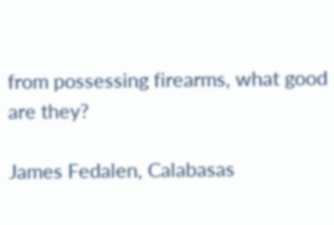from possessing firearms, what good are they?

James Fedalen, Calabasas